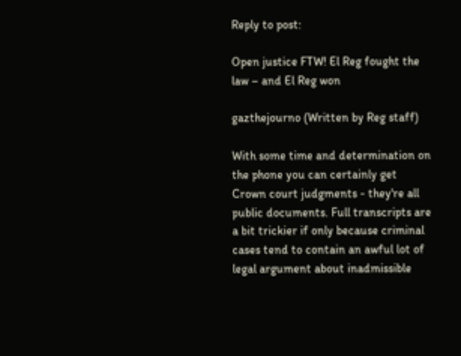Reply to post:

Open justice FTW! El Reg fought the law – and El Reg won

gazthejourno (Written by Reg staff)

With some time and determination on the phone you can certainly get Crown court judgments - they're all public documents. Full transcripts are a bit trickier if only because criminal cases tend to contain an awful lot of legal argument about inadmissible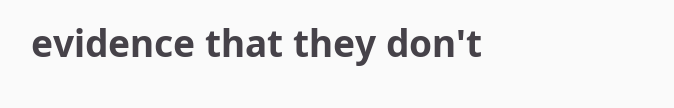evidence that they don't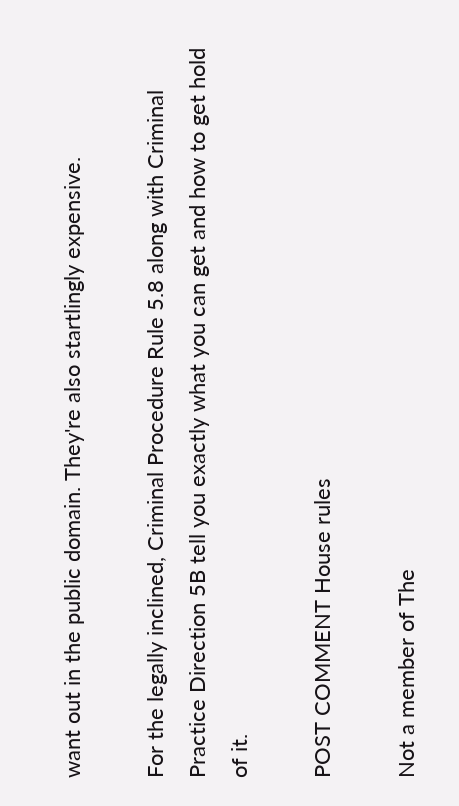want out in the public domain. They're also startlingly expensive.

For the legally inclined, Criminal Procedure Rule 5.8 along with Criminal Practice Direction 5B tell you exactly what you can get and how to get hold of it.

POST COMMENT House rules

Not a member of The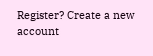Register? Create a new account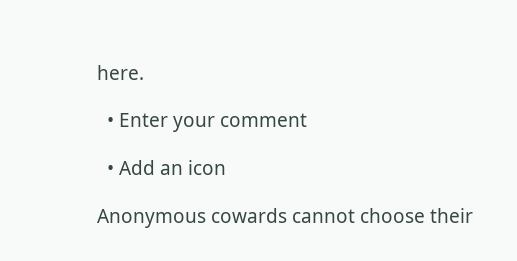here.

  • Enter your comment

  • Add an icon

Anonymous cowards cannot choose their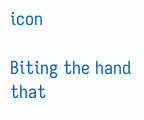icon

Biting the hand that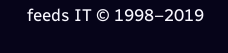feeds IT © 1998–2019